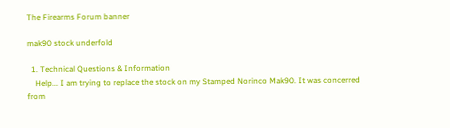The Firearms Forum banner

mak90 stock underfold

  1. Technical Questions & Information
    Help... I am trying to replace the stock on my Stamped Norinco Mak90. It was concerred from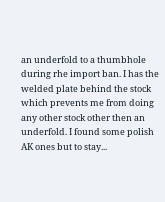an underfold to a thumbhole during rhe import ban. I has the welded plate behind the stock which prevents me from doing any other stock other then an underfold. I found some polish AK ones but to stay...